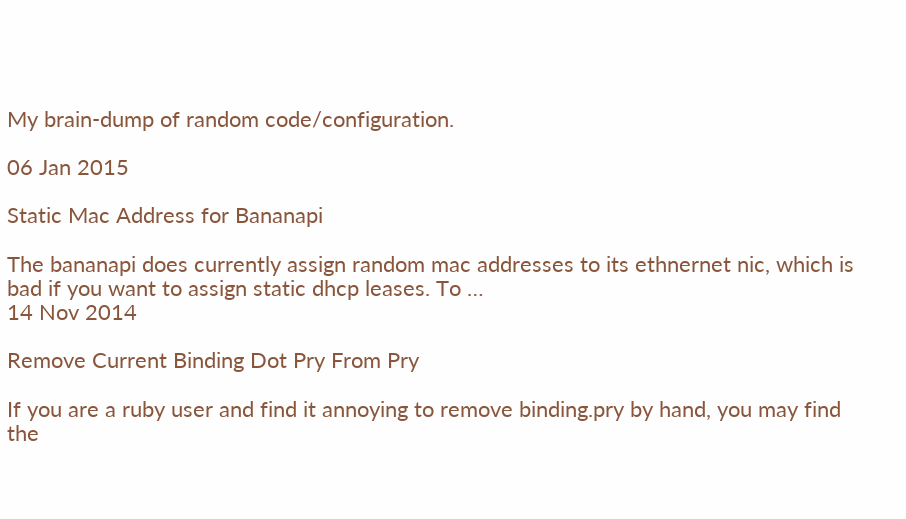My brain-dump of random code/configuration.

06 Jan 2015

Static Mac Address for Bananapi

The bananapi does currently assign random mac addresses to its ethnernet nic, which is bad if you want to assign static dhcp leases. To …
14 Nov 2014

Remove Current Binding Dot Pry From Pry

If you are a ruby user and find it annoying to remove binding.pry by hand, you may find the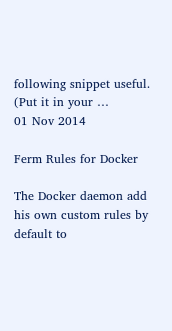following snippet useful. (Put it in your …
01 Nov 2014

Ferm Rules for Docker

The Docker daemon add his own custom rules by default to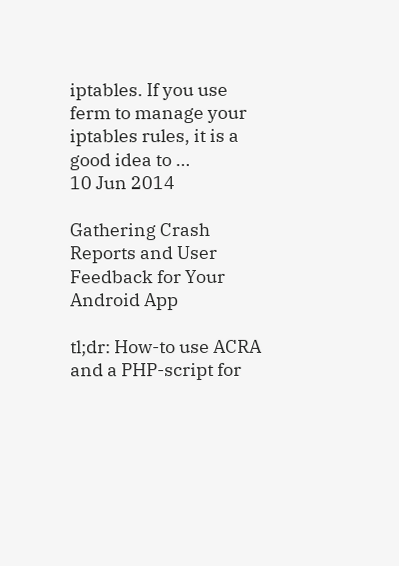iptables. If you use ferm to manage your iptables rules, it is a good idea to …
10 Jun 2014

Gathering Crash Reports and User Feedback for Your Android App

tl;dr: How-to use ACRA and a PHP-script for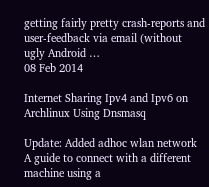getting fairly pretty crash-reports and user-feedback via email (without ugly Android …
08 Feb 2014

Internet Sharing Ipv4 and Ipv6 on Archlinux Using Dnsmasq

Update: Added adhoc wlan network A guide to connect with a different machine using a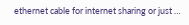ethernet cable for internet sharing or just …